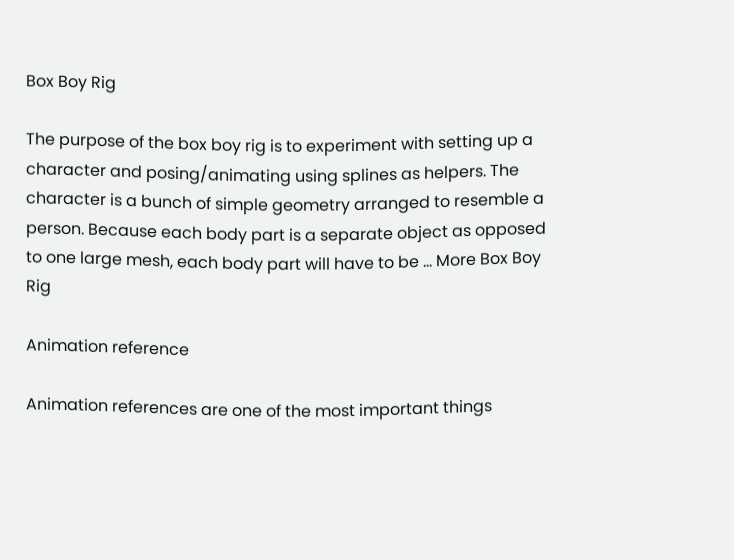Box Boy Rig

The purpose of the box boy rig is to experiment with setting up a character and posing/animating using splines as helpers. The character is a bunch of simple geometry arranged to resemble a person. Because each body part is a separate object as opposed to one large mesh, each body part will have to be … More Box Boy Rig

Animation reference

Animation references are one of the most important things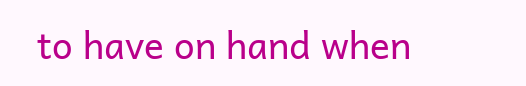to have on hand when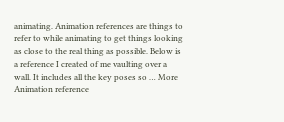animating. Animation references are things to refer to while animating to get things looking as close to the real thing as possible. Below is a reference I created of me vaulting over a wall. It includes all the key poses so … More Animation reference